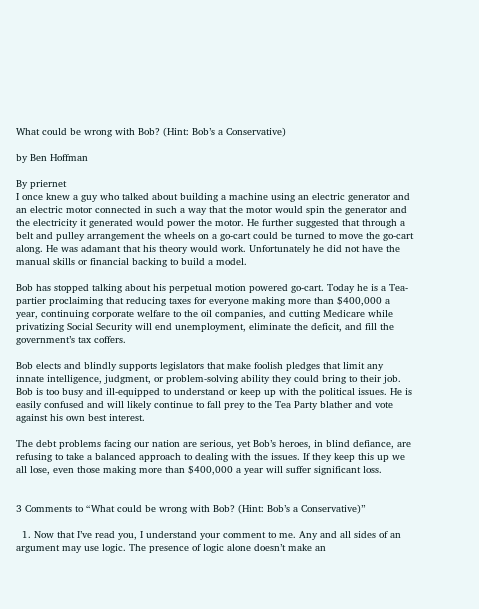What could be wrong with Bob? (Hint: Bob’s a Conservative)

by Ben Hoffman

By priernet
I once knew a guy who talked about building a machine using an electric generator and an electric motor connected in such a way that the motor would spin the generator and the electricity it generated would power the motor. He further suggested that through a belt and pulley arrangement the wheels on a go-cart could be turned to move the go-cart along. He was adamant that his theory would work. Unfortunately he did not have the manual skills or financial backing to build a model.

Bob has stopped talking about his perpetual motion powered go-cart. Today he is a Tea-partier proclaiming that reducing taxes for everyone making more than $400,000 a year, continuing corporate welfare to the oil companies, and cutting Medicare while privatizing Social Security will end unemployment, eliminate the deficit, and fill the government’s tax coffers.

Bob elects and blindly supports legislators that make foolish pledges that limit any innate intelligence, judgment, or problem-solving ability they could bring to their job. Bob is too busy and ill-equipped to understand or keep up with the political issues. He is easily confused and will likely continue to fall prey to the Tea Party blather and vote against his own best interest.

The debt problems facing our nation are serious, yet Bob’s heroes, in blind defiance, are refusing to take a balanced approach to dealing with the issues. If they keep this up we all lose, even those making more than $400,000 a year will suffer significant loss.


3 Comments to “What could be wrong with Bob? (Hint: Bob’s a Conservative)”

  1. Now that I’ve read you, I understand your comment to me. Any and all sides of an argument may use logic. The presence of logic alone doesn’t make an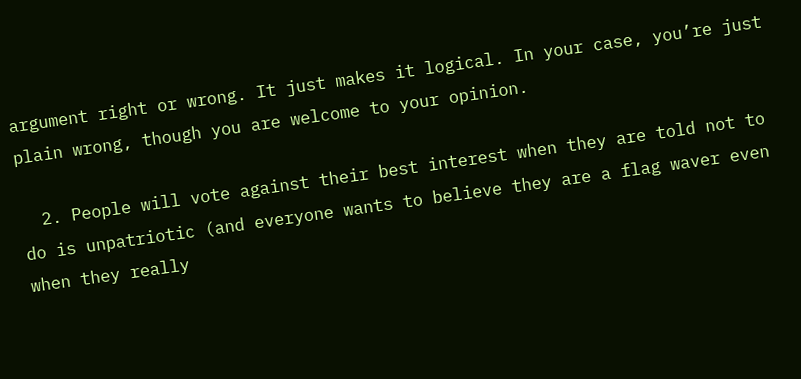argument right or wrong. It just makes it logical. In your case, you’re just plain wrong, though you are welcome to your opinion.

  2. People will vote against their best interest when they are told not to do is unpatriotic (and everyone wants to believe they are a flag waver even when they really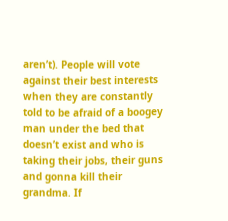aren’t). People will vote against their best interests when they are constantly told to be afraid of a boogey man under the bed that doesn’t exist and who is taking their jobs, their guns and gonna kill their grandma. If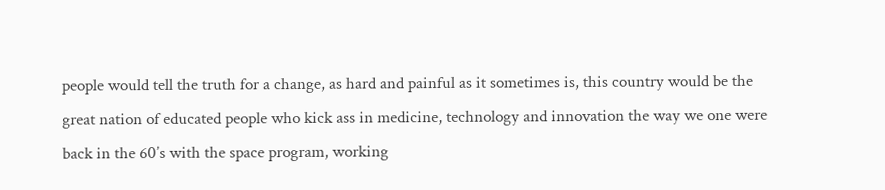people would tell the truth for a change, as hard and painful as it sometimes is, this country would be the great nation of educated people who kick ass in medicine, technology and innovation the way we one were back in the 60’s with the space program, working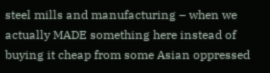steel mills and manufacturing – when we actually MADE something here instead of buying it cheap from some Asian oppressed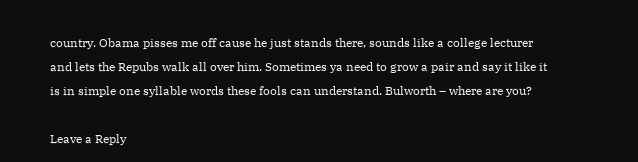country. Obama pisses me off cause he just stands there, sounds like a college lecturer and lets the Repubs walk all over him. Sometimes ya need to grow a pair and say it like it is in simple one syllable words these fools can understand. Bulworth – where are you?

Leave a Reply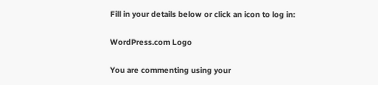Fill in your details below or click an icon to log in:

WordPress.com Logo

You are commenting using your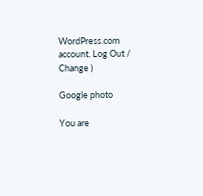WordPress.com account. Log Out /  Change )

Google photo

You are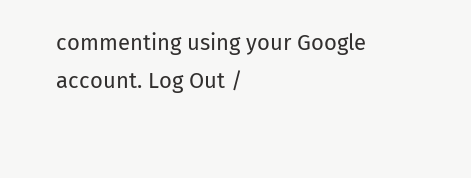commenting using your Google account. Log Out /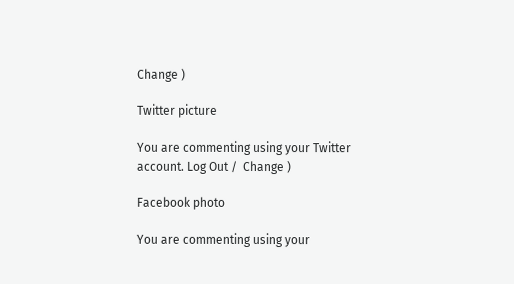Change )

Twitter picture

You are commenting using your Twitter account. Log Out /  Change )

Facebook photo

You are commenting using your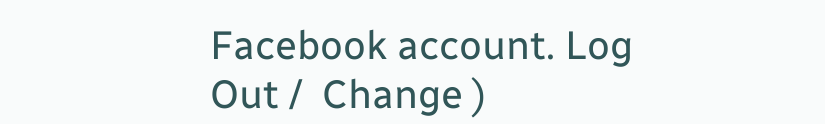Facebook account. Log Out /  Change )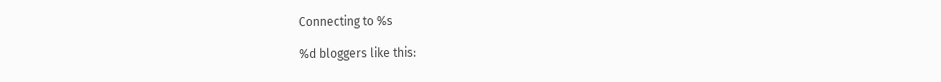Connecting to %s

%d bloggers like this: